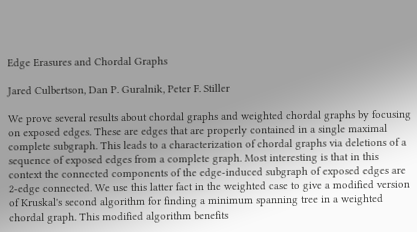Edge Erasures and Chordal Graphs

Jared Culbertson, Dan P. Guralnik, Peter F. Stiller

We prove several results about chordal graphs and weighted chordal graphs by focusing on exposed edges. These are edges that are properly contained in a single maximal complete subgraph. This leads to a characterization of chordal graphs via deletions of a sequence of exposed edges from a complete graph. Most interesting is that in this context the connected components of the edge-induced subgraph of exposed edges are 2-edge connected. We use this latter fact in the weighted case to give a modified version of Kruskal's second algorithm for finding a minimum spanning tree in a weighted chordal graph. This modified algorithm benefits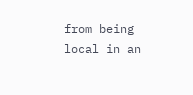from being local in an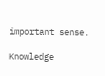important sense.

Knowledge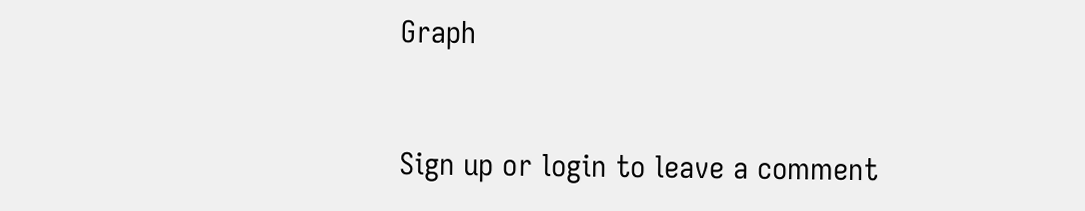Graph



Sign up or login to leave a comment